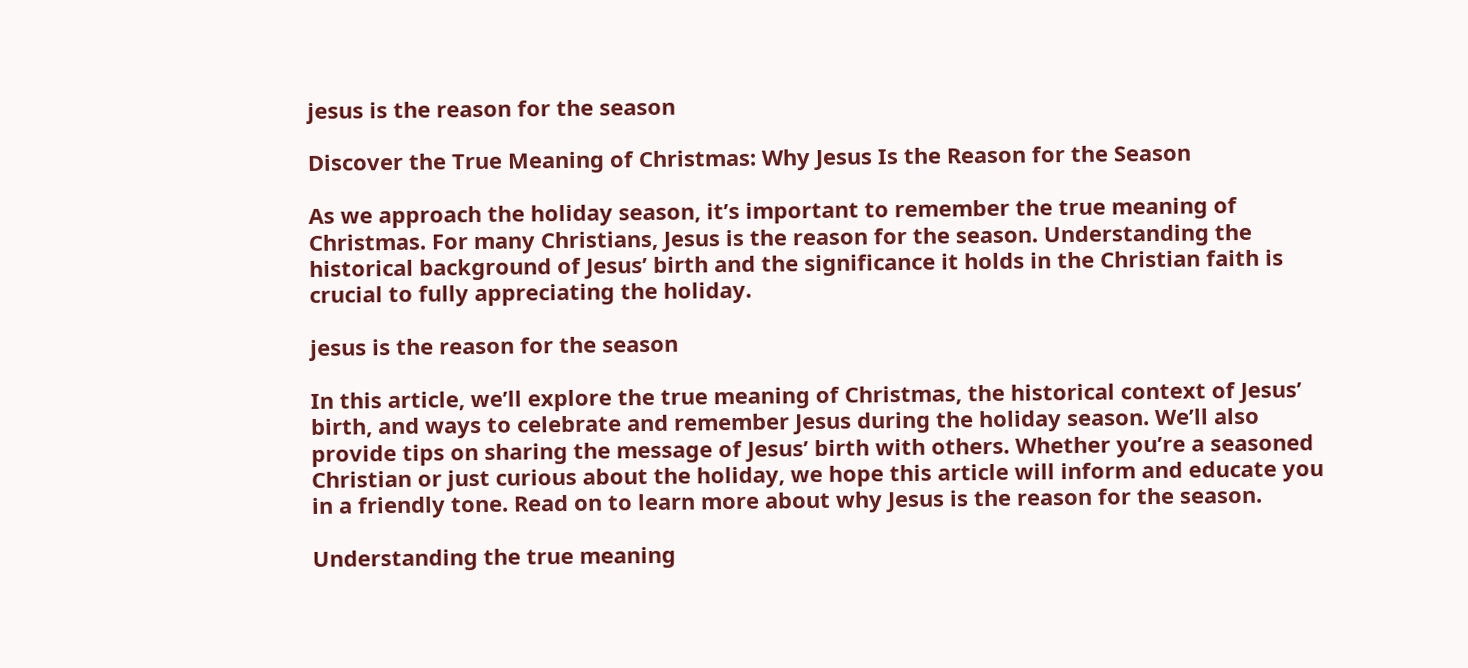jesus is the reason for the season

Discover the True Meaning of Christmas: Why Jesus Is the Reason for the Season

As we approach the holiday season, it’s important to remember the true meaning of Christmas. For many Christians, Jesus is the reason for the season. Understanding the historical background of Jesus’ birth and the significance it holds in the Christian faith is crucial to fully appreciating the holiday.

jesus is the reason for the season

In this article, we’ll explore the true meaning of Christmas, the historical context of Jesus’ birth, and ways to celebrate and remember Jesus during the holiday season. We’ll also provide tips on sharing the message of Jesus’ birth with others. Whether you’re a seasoned Christian or just curious about the holiday, we hope this article will inform and educate you in a friendly tone. Read on to learn more about why Jesus is the reason for the season.

Understanding the true meaning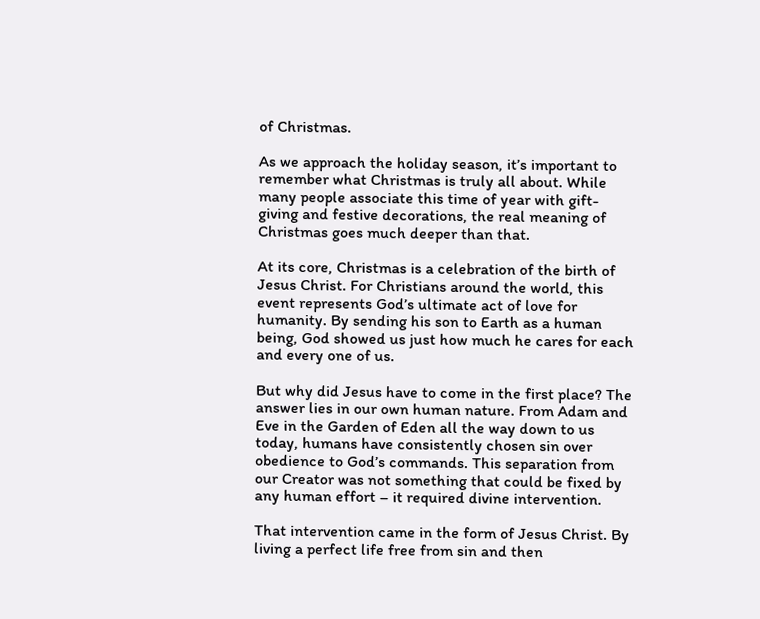of Christmas.

As we approach the holiday season, it’s important to remember what Christmas is truly all about. While many people associate this time of year with gift-giving and festive decorations, the real meaning of Christmas goes much deeper than that.

At its core, Christmas is a celebration of the birth of Jesus Christ. For Christians around the world, this event represents God’s ultimate act of love for humanity. By sending his son to Earth as a human being, God showed us just how much he cares for each and every one of us.

But why did Jesus have to come in the first place? The answer lies in our own human nature. From Adam and Eve in the Garden of Eden all the way down to us today, humans have consistently chosen sin over obedience to God’s commands. This separation from our Creator was not something that could be fixed by any human effort – it required divine intervention.

That intervention came in the form of Jesus Christ. By living a perfect life free from sin and then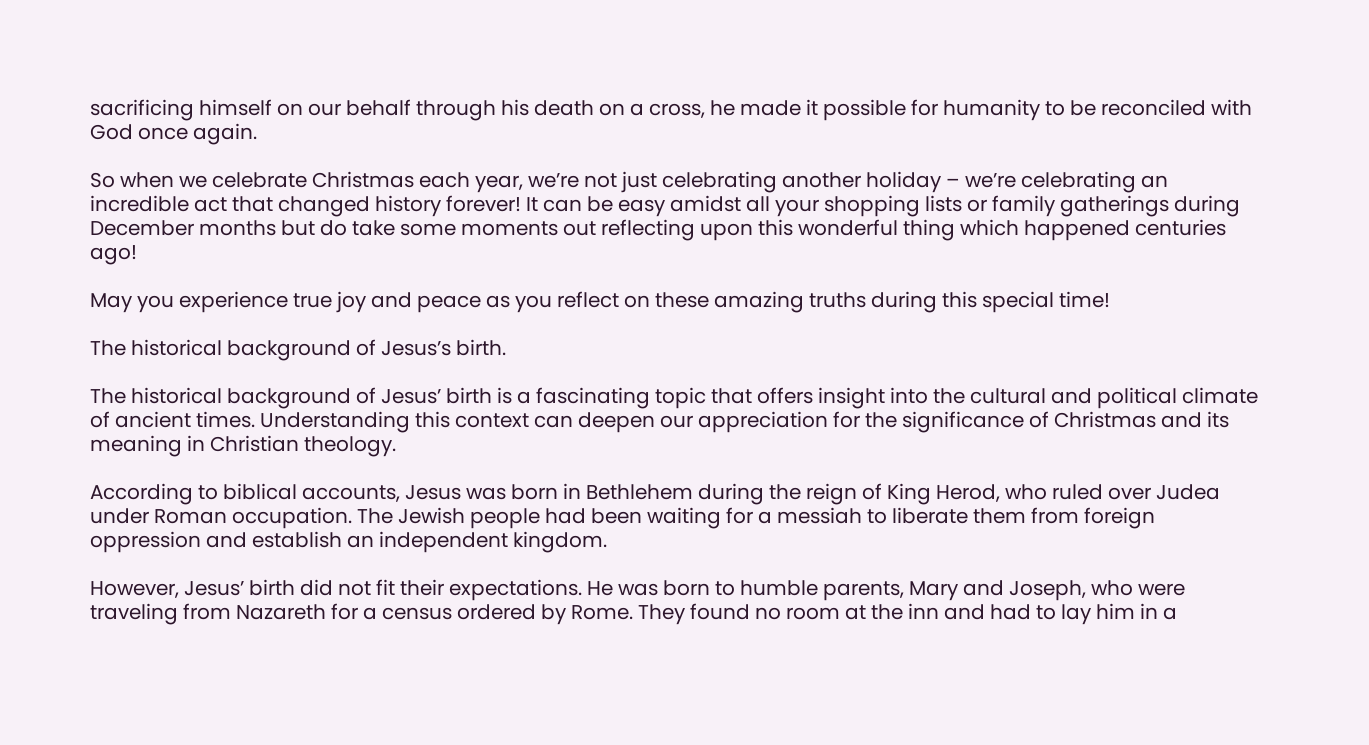sacrificing himself on our behalf through his death on a cross, he made it possible for humanity to be reconciled with God once again.

So when we celebrate Christmas each year, we’re not just celebrating another holiday – we’re celebrating an incredible act that changed history forever! It can be easy amidst all your shopping lists or family gatherings during December months but do take some moments out reflecting upon this wonderful thing which happened centuries ago!

May you experience true joy and peace as you reflect on these amazing truths during this special time!

The historical background of Jesus’s birth.

The historical background of Jesus’ birth is a fascinating topic that offers insight into the cultural and political climate of ancient times. Understanding this context can deepen our appreciation for the significance of Christmas and its meaning in Christian theology.

According to biblical accounts, Jesus was born in Bethlehem during the reign of King Herod, who ruled over Judea under Roman occupation. The Jewish people had been waiting for a messiah to liberate them from foreign oppression and establish an independent kingdom.

However, Jesus’ birth did not fit their expectations. He was born to humble parents, Mary and Joseph, who were traveling from Nazareth for a census ordered by Rome. They found no room at the inn and had to lay him in a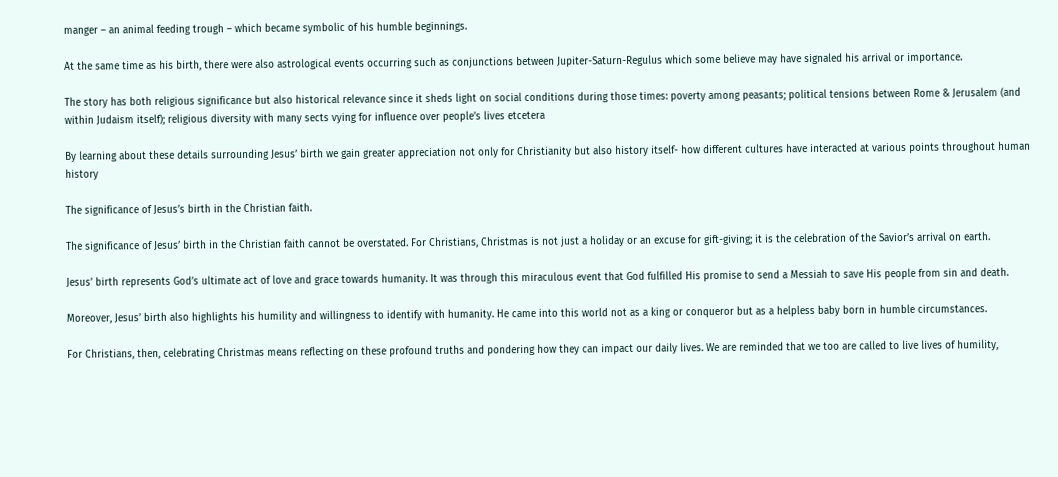manger – an animal feeding trough – which became symbolic of his humble beginnings.

At the same time as his birth, there were also astrological events occurring such as conjunctions between Jupiter-Saturn-Regulus which some believe may have signaled his arrival or importance.

The story has both religious significance but also historical relevance since it sheds light on social conditions during those times: poverty among peasants; political tensions between Rome & Jerusalem (and within Judaism itself); religious diversity with many sects vying for influence over people’s lives etcetera

By learning about these details surrounding Jesus’ birth we gain greater appreciation not only for Christianity but also history itself- how different cultures have interacted at various points throughout human history

The significance of Jesus’s birth in the Christian faith.

The significance of Jesus’ birth in the Christian faith cannot be overstated. For Christians, Christmas is not just a holiday or an excuse for gift-giving; it is the celebration of the Savior’s arrival on earth.

Jesus’ birth represents God’s ultimate act of love and grace towards humanity. It was through this miraculous event that God fulfilled His promise to send a Messiah to save His people from sin and death.

Moreover, Jesus’ birth also highlights his humility and willingness to identify with humanity. He came into this world not as a king or conqueror but as a helpless baby born in humble circumstances.

For Christians, then, celebrating Christmas means reflecting on these profound truths and pondering how they can impact our daily lives. We are reminded that we too are called to live lives of humility,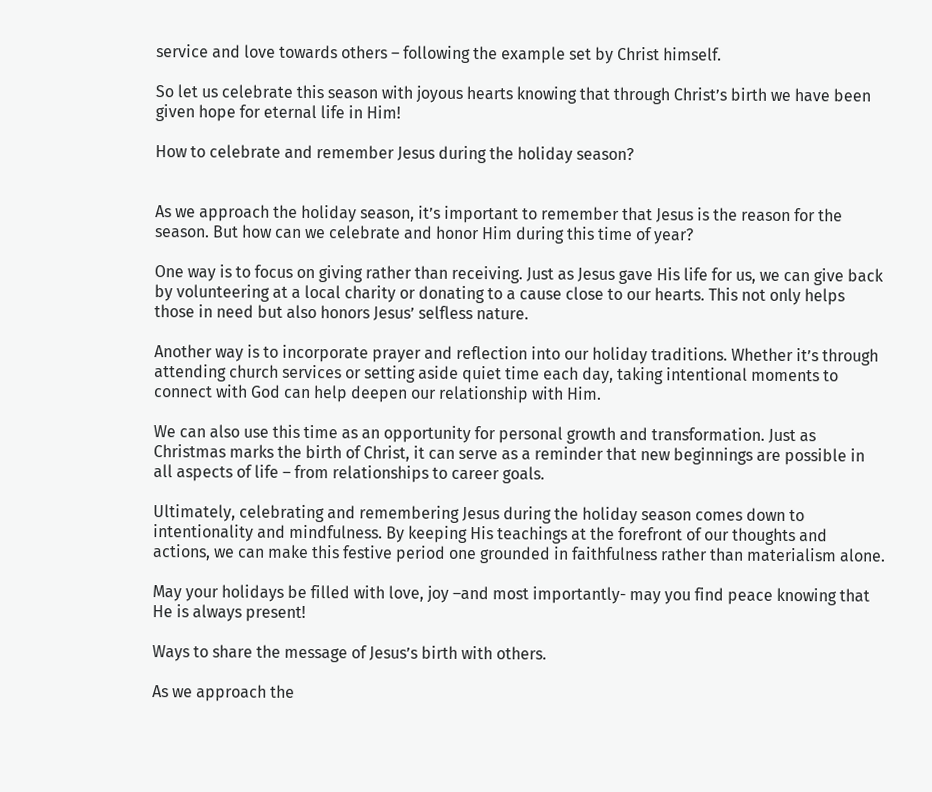service and love towards others – following the example set by Christ himself.

So let us celebrate this season with joyous hearts knowing that through Christ’s birth we have been given hope for eternal life in Him!

How to celebrate and remember Jesus during the holiday season?


As we approach the holiday season, it’s important to remember that Jesus is the reason for the season. But how can we celebrate and honor Him during this time of year?

One way is to focus on giving rather than receiving. Just as Jesus gave His life for us, we can give back by volunteering at a local charity or donating to a cause close to our hearts. This not only helps those in need but also honors Jesus’ selfless nature.

Another way is to incorporate prayer and reflection into our holiday traditions. Whether it’s through attending church services or setting aside quiet time each day, taking intentional moments to connect with God can help deepen our relationship with Him.

We can also use this time as an opportunity for personal growth and transformation. Just as Christmas marks the birth of Christ, it can serve as a reminder that new beginnings are possible in all aspects of life – from relationships to career goals.

Ultimately, celebrating and remembering Jesus during the holiday season comes down to intentionality and mindfulness. By keeping His teachings at the forefront of our thoughts and actions, we can make this festive period one grounded in faithfulness rather than materialism alone.

May your holidays be filled with love, joy –and most importantly- may you find peace knowing that He is always present!

Ways to share the message of Jesus’s birth with others.

As we approach the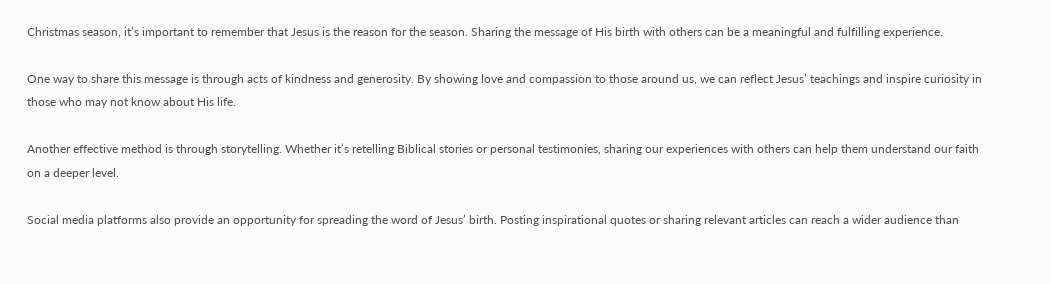Christmas season, it’s important to remember that Jesus is the reason for the season. Sharing the message of His birth with others can be a meaningful and fulfilling experience.

One way to share this message is through acts of kindness and generosity. By showing love and compassion to those around us, we can reflect Jesus’ teachings and inspire curiosity in those who may not know about His life.

Another effective method is through storytelling. Whether it’s retelling Biblical stories or personal testimonies, sharing our experiences with others can help them understand our faith on a deeper level.

Social media platforms also provide an opportunity for spreading the word of Jesus’ birth. Posting inspirational quotes or sharing relevant articles can reach a wider audience than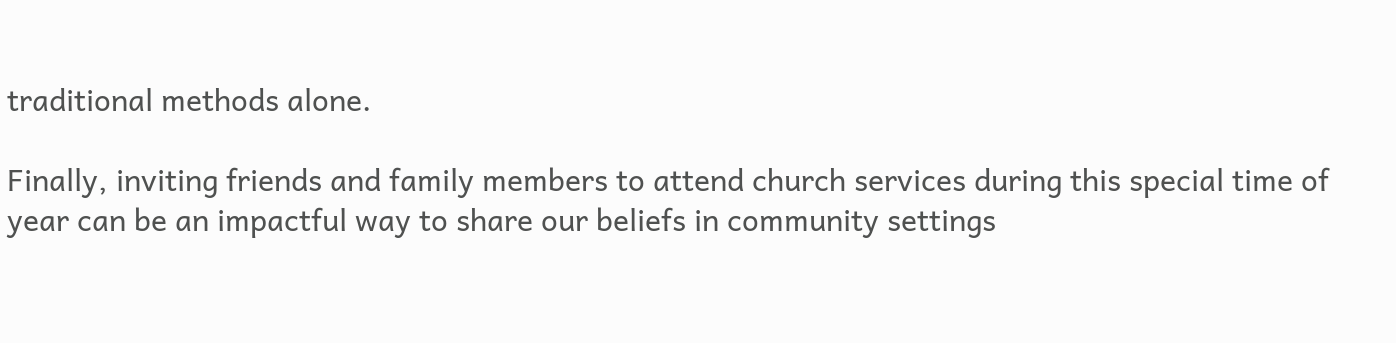traditional methods alone.

Finally, inviting friends and family members to attend church services during this special time of year can be an impactful way to share our beliefs in community settings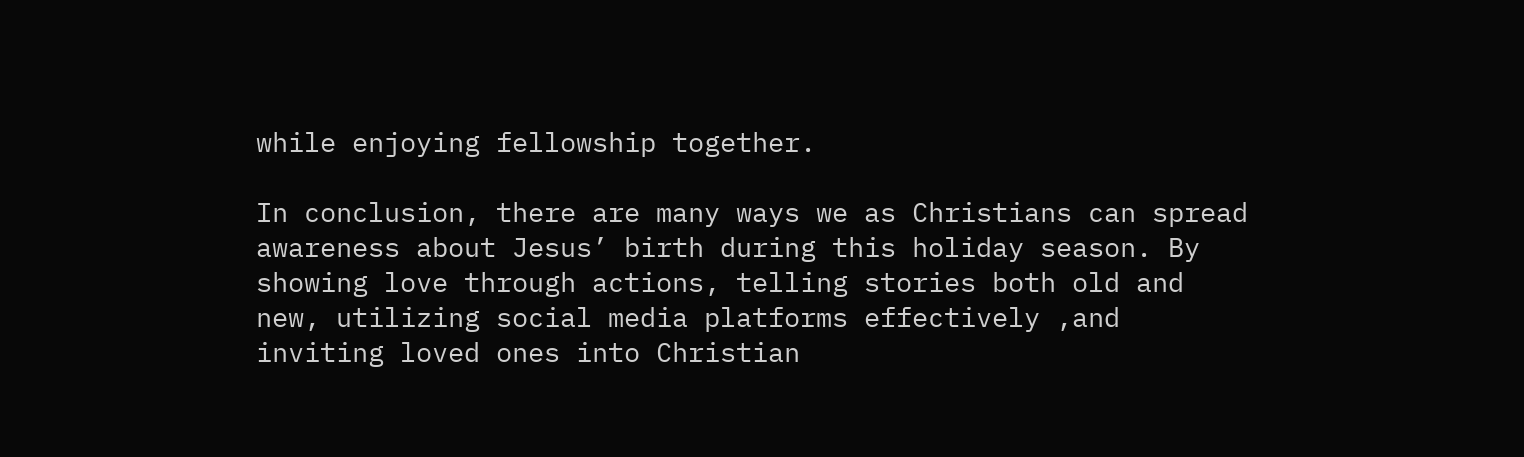while enjoying fellowship together.

In conclusion, there are many ways we as Christians can spread awareness about Jesus’ birth during this holiday season. By showing love through actions, telling stories both old and new, utilizing social media platforms effectively ,and inviting loved ones into Christian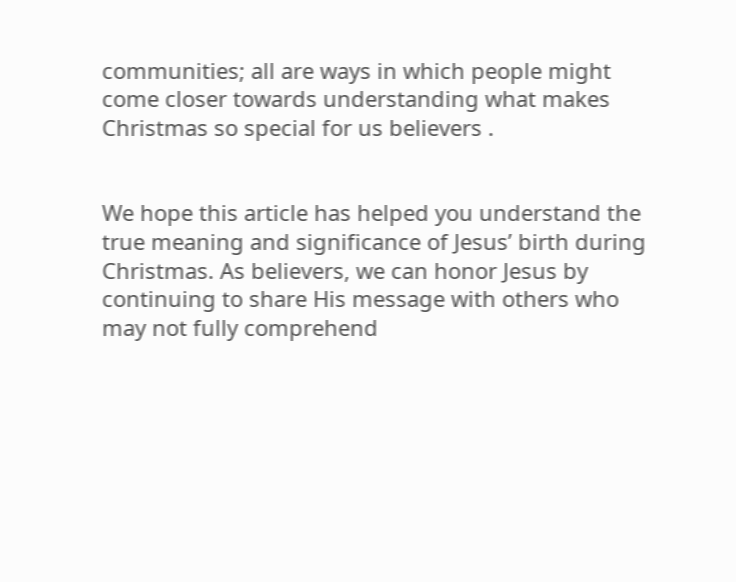communities; all are ways in which people might come closer towards understanding what makes Christmas so special for us believers .


We hope this article has helped you understand the true meaning and significance of Jesus’ birth during Christmas. As believers, we can honor Jesus by continuing to share His message with others who may not fully comprehend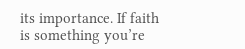its importance. If faith is something you’re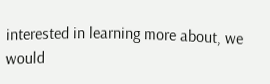interested in learning more about, we would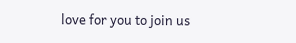love for you to join us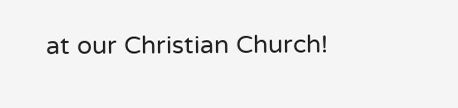at our Christian Church!